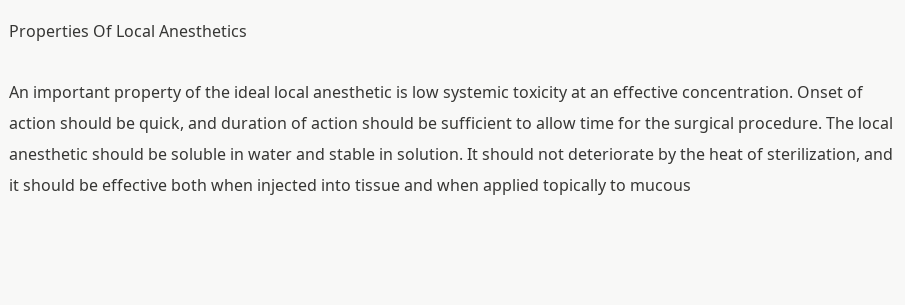Properties Of Local Anesthetics

An important property of the ideal local anesthetic is low systemic toxicity at an effective concentration. Onset of action should be quick, and duration of action should be sufficient to allow time for the surgical procedure. The local anesthetic should be soluble in water and stable in solution. It should not deteriorate by the heat of sterilization, and it should be effective both when injected into tissue and when applied topically to mucous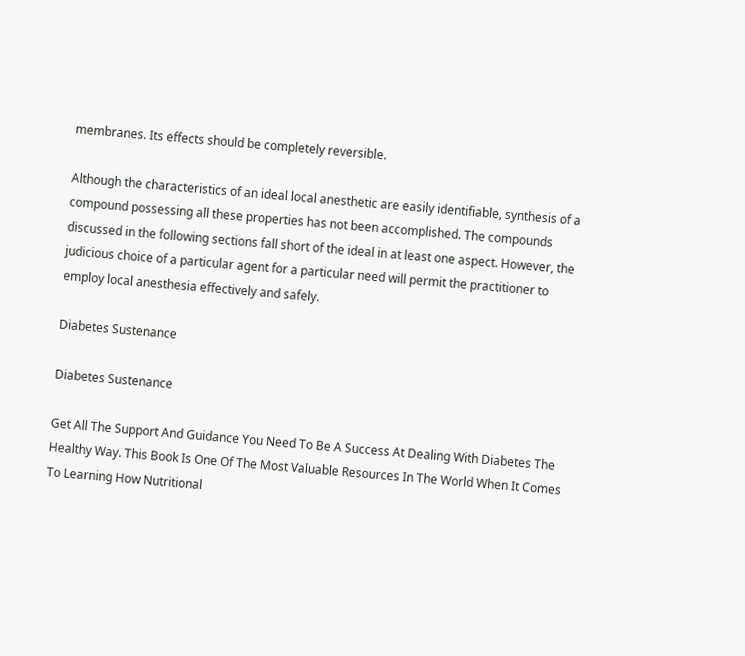membranes. Its effects should be completely reversible.

Although the characteristics of an ideal local anesthetic are easily identifiable, synthesis of a compound possessing all these properties has not been accomplished. The compounds discussed in the following sections fall short of the ideal in at least one aspect. However, the judicious choice of a particular agent for a particular need will permit the practitioner to employ local anesthesia effectively and safely.

Diabetes Sustenance

Diabetes Sustenance

Get All The Support And Guidance You Need To Be A Success At Dealing With Diabetes The Healthy Way. This Book Is One Of The Most Valuable Resources In The World When It Comes To Learning How Nutritional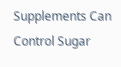Supplements Can Control Sugar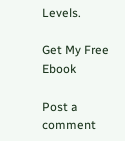Levels.

Get My Free Ebook

Post a comment